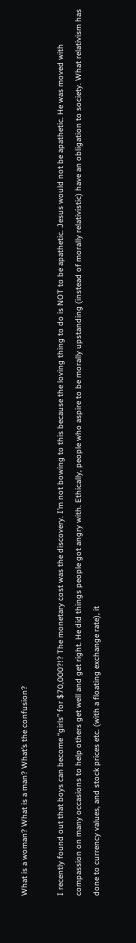What is a woman? What is a man? What’s the confusion?

I recently found out that boys can become “girls” for $70,000?!? The monetary cost was the discovery. I’m not bowing to this because the loving thing to do is NOT to be apathetic. Jesus would not be apathetic. He was moved with compassion on many occasions to help others get well and get right. He did things people got angry with. Ethically, people who aspire to be morally upstanding (instead of morally relativistic) have an obligation to society. What relativism has done to currency values, and stock prices etc. (with a floating exchange rate), it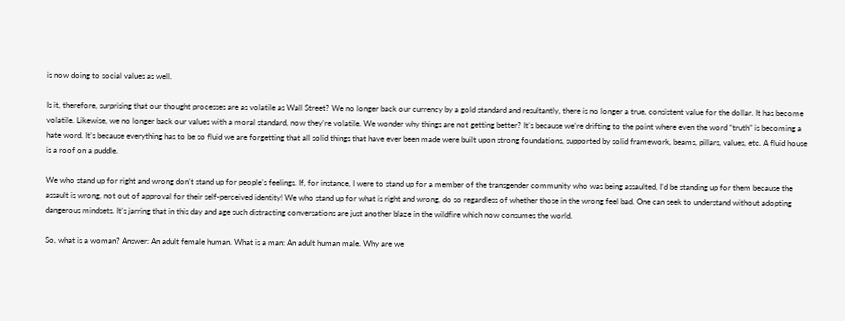is now doing to social values as well.

Is it, therefore, surprising that our thought processes are as volatile as Wall Street? We no longer back our currency by a gold standard and resultantly, there is no longer a true, consistent value for the dollar. It has become volatile. Likewise, we no longer back our values with a moral standard, now they’re volatile. We wonder why things are not getting better? It’s because we’re drifting to the point where even the word “truth” is becoming a hate word. It’s because everything has to be so fluid we are forgetting that all solid things that have ever been made were built upon strong foundations, supported by solid framework, beams, pillars, values, etc. A fluid house is a roof on a puddle.

We who stand up for right and wrong don’t stand up for people’s feelings. If, for instance, I were to stand up for a member of the transgender community who was being assaulted, I’d be standing up for them because the assault is wrong, not out of approval for their self-perceived identity! We who stand up for what is right and wrong, do so regardless of whether those in the wrong feel bad. One can seek to understand without adopting dangerous mindsets. It’s jarring that in this day and age such distracting conversations are just another blaze in the wildfire which now consumes the world.

So, what is a woman? Answer: An adult female human. What is a man: An adult human male. Why are we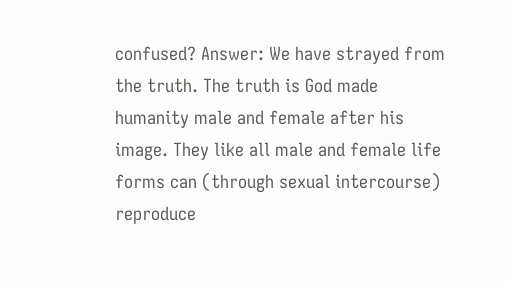confused? Answer: We have strayed from the truth. The truth is God made humanity male and female after his image. They like all male and female life forms can (through sexual intercourse) reproduce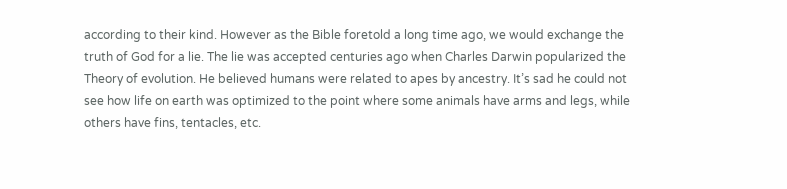according to their kind. However as the Bible foretold a long time ago, we would exchange the truth of God for a lie. The lie was accepted centuries ago when Charles Darwin popularized the Theory of evolution. He believed humans were related to apes by ancestry. It’s sad he could not see how life on earth was optimized to the point where some animals have arms and legs, while others have fins, tentacles, etc.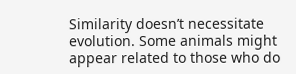Similarity doesn’t necessitate evolution. Some animals might appear related to those who do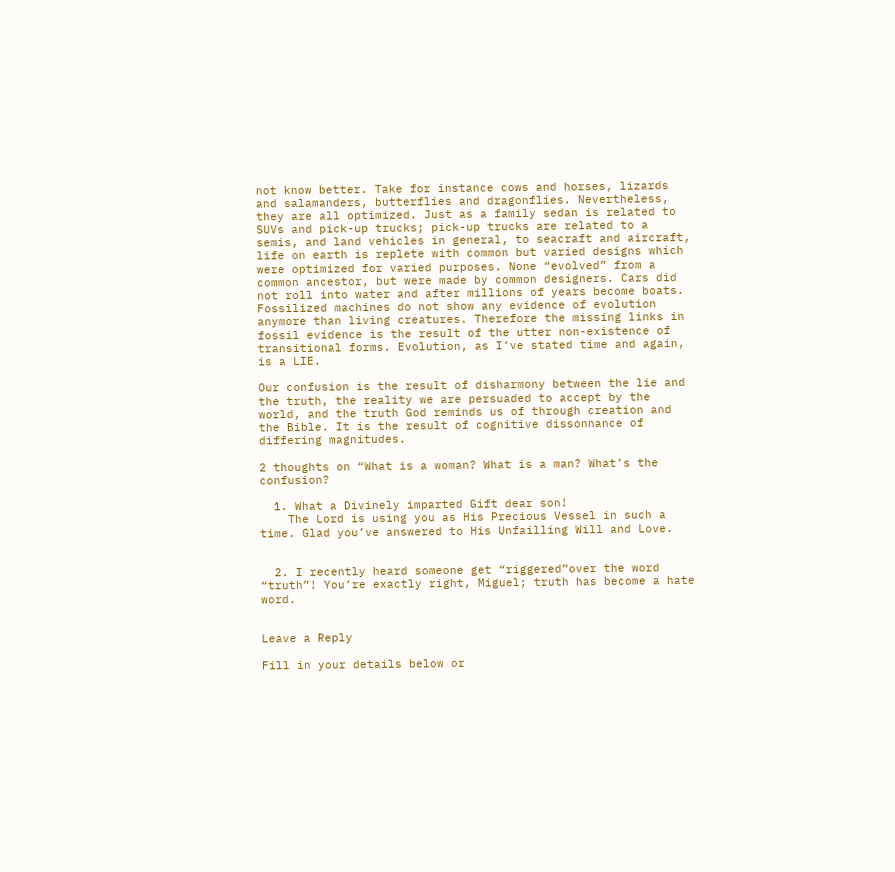not know better. Take for instance cows and horses, lizards and salamanders, butterflies and dragonflies. Nevertheless, they are all optimized. Just as a family sedan is related to SUVs and pick-up trucks; pick-up trucks are related to a semis, and land vehicles in general, to seacraft and aircraft, life on earth is replete with common but varied designs which were optimized for varied purposes. None “evolved” from a common ancestor, but were made by common designers. Cars did not roll into water and after millions of years become boats. Fossilized machines do not show any evidence of evolution anymore than living creatures. Therefore the missing links in fossil evidence is the result of the utter non-existence of transitional forms. Evolution, as I’ve stated time and again, is a LIE.

Our confusion is the result of disharmony between the lie and the truth, the reality we are persuaded to accept by the world, and the truth God reminds us of through creation and the Bible. It is the result of cognitive dissonnance of differing magnitudes.

2 thoughts on “What is a woman? What is a man? What’s the confusion?

  1. What a Divinely imparted Gift dear son!
    The Lord is using you as His Precious Vessel in such a time. Glad you’ve answered to His Unfailling Will and Love.


  2. I recently heard someone get “riggered”over the word “truth”! You’re exactly right, Miguel; truth has become a hate word.


Leave a Reply

Fill in your details below or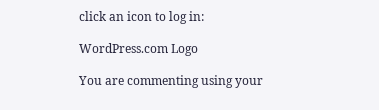click an icon to log in:

WordPress.com Logo

You are commenting using your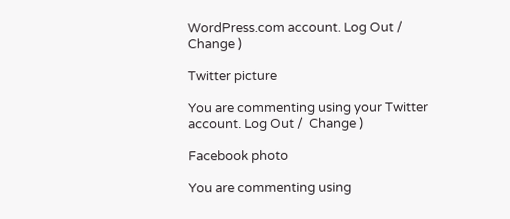WordPress.com account. Log Out /  Change )

Twitter picture

You are commenting using your Twitter account. Log Out /  Change )

Facebook photo

You are commenting using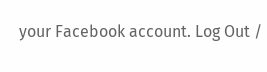your Facebook account. Log Out /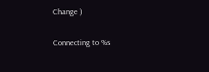Change )

Connecting to %s